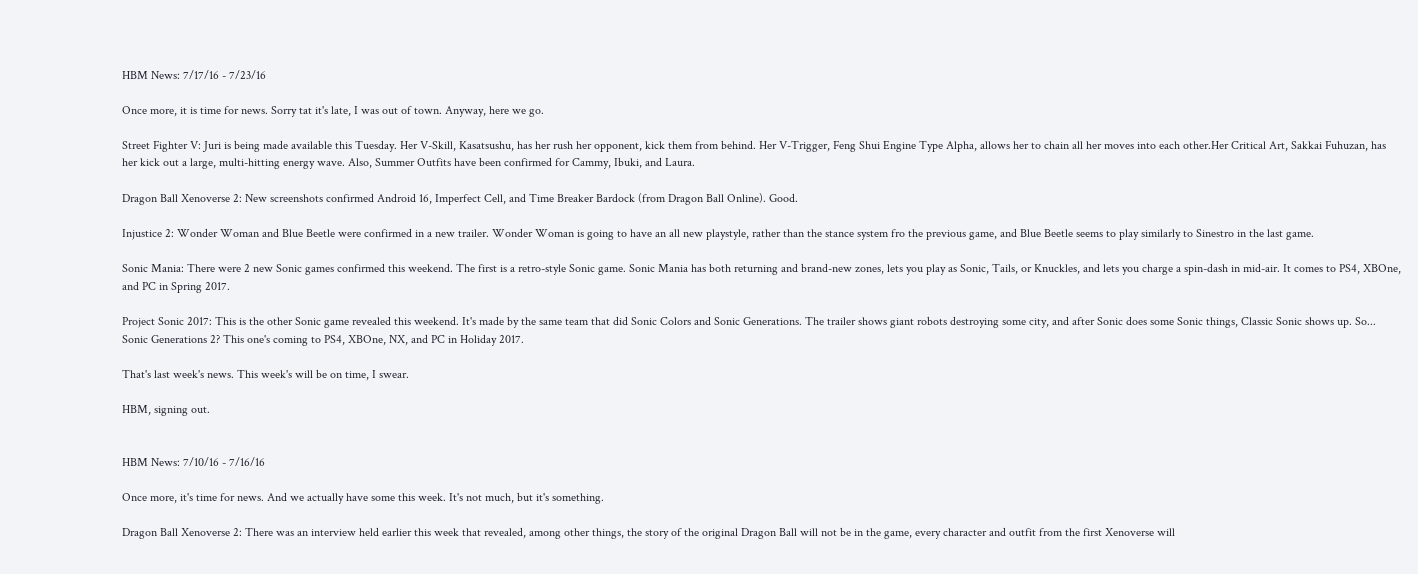HBM News: 7/17/16 - 7/23/16

Once more, it is time for news. Sorry tat it's late, I was out of town. Anyway, here we go.

Street Fighter V: Juri is being made available this Tuesday. Her V-Skill, Kasatsushu, has her rush her opponent, kick them from behind. Her V-Trigger, Feng Shui Engine Type Alpha, allows her to chain all her moves into each other.Her Critical Art, Sakkai Fuhuzan, has her kick out a large, multi-hitting energy wave. Also, Summer Outfits have been confirmed for Cammy, Ibuki, and Laura.

Dragon Ball Xenoverse 2: New screenshots confirmed Android 16, Imperfect Cell, and Time Breaker Bardock (from Dragon Ball Online). Good.

Injustice 2: Wonder Woman and Blue Beetle were confirmed in a new trailer. Wonder Woman is going to have an all new playstyle, rather than the stance system fro the previous game, and Blue Beetle seems to play similarly to Sinestro in the last game.

Sonic Mania: There were 2 new Sonic games confirmed this weekend. The first is a retro-style Sonic game. Sonic Mania has both returning and brand-new zones, lets you play as Sonic, Tails, or Knuckles, and lets you charge a spin-dash in mid-air. It comes to PS4, XBOne, and PC in Spring 2017.

Project Sonic 2017: This is the other Sonic game revealed this weekend. It's made by the same team that did Sonic Colors and Sonic Generations. The trailer shows giant robots destroying some city, and after Sonic does some Sonic things, Classic Sonic shows up. So... Sonic Generations 2? This one's coming to PS4, XBOne, NX, and PC in Holiday 2017.

That's last week's news. This week's will be on time, I swear.

HBM, signing out.


HBM News: 7/10/16 - 7/16/16

Once more, it's time for news. And we actually have some this week. It's not much, but it's something.

Dragon Ball Xenoverse 2: There was an interview held earlier this week that revealed, among other things, the story of the original Dragon Ball will not be in the game, every character and outfit from the first Xenoverse will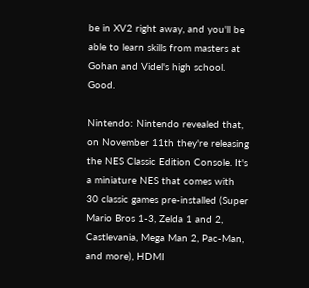be in XV2 right away, and you'll be able to learn skills from masters at Gohan and Videl's high school. Good.

Nintendo: Nintendo revealed that, on November 11th they're releasing the NES Classic Edition Console. It's a miniature NES that comes with 30 classic games pre-installed (Super Mario Bros 1-3, Zelda 1 and 2, Castlevania, Mega Man 2, Pac-Man, and more), HDMI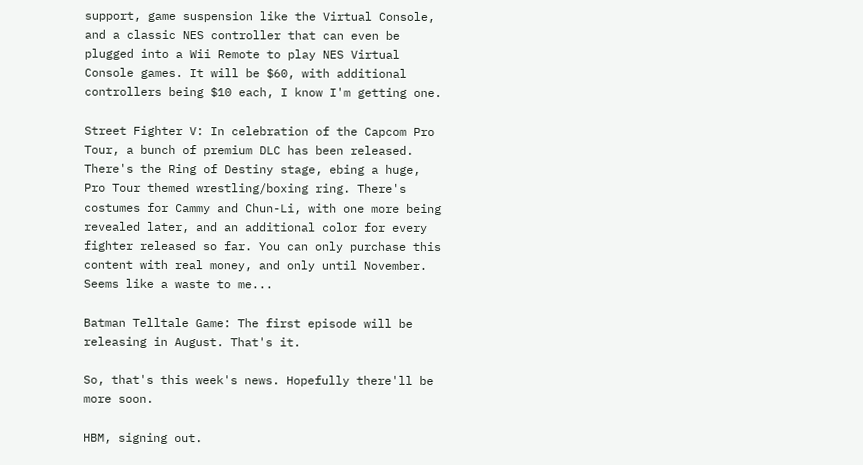support, game suspension like the Virtual Console, and a classic NES controller that can even be plugged into a Wii Remote to play NES Virtual Console games. It will be $60, with additional controllers being $10 each, I know I'm getting one.

Street Fighter V: In celebration of the Capcom Pro Tour, a bunch of premium DLC has been released. There's the Ring of Destiny stage, ebing a huge, Pro Tour themed wrestling/boxing ring. There's costumes for Cammy and Chun-Li, with one more being revealed later, and an additional color for every fighter released so far. You can only purchase this content with real money, and only until November. Seems like a waste to me...

Batman Telltale Game: The first episode will be releasing in August. That's it.

So, that's this week's news. Hopefully there'll be more soon.

HBM, signing out.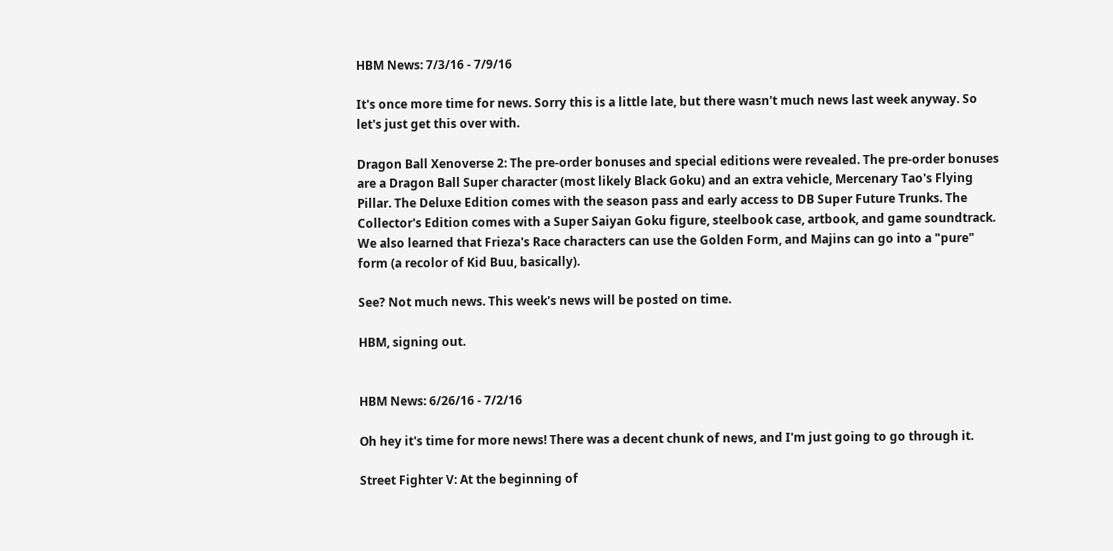HBM News: 7/3/16 - 7/9/16

It's once more time for news. Sorry this is a little late, but there wasn't much news last week anyway. So let's just get this over with.

Dragon Ball Xenoverse 2: The pre-order bonuses and special editions were revealed. The pre-order bonuses are a Dragon Ball Super character (most likely Black Goku) and an extra vehicle, Mercenary Tao's Flying Pillar. The Deluxe Edition comes with the season pass and early access to DB Super Future Trunks. The Collector's Edition comes with a Super Saiyan Goku figure, steelbook case, artbook, and game soundtrack. We also learned that Frieza's Race characters can use the Golden Form, and Majins can go into a "pure" form (a recolor of Kid Buu, basically).

See? Not much news. This week's news will be posted on time.

HBM, signing out.


HBM News: 6/26/16 - 7/2/16

Oh hey it's time for more news! There was a decent chunk of news, and I'm just going to go through it.

Street Fighter V: At the beginning of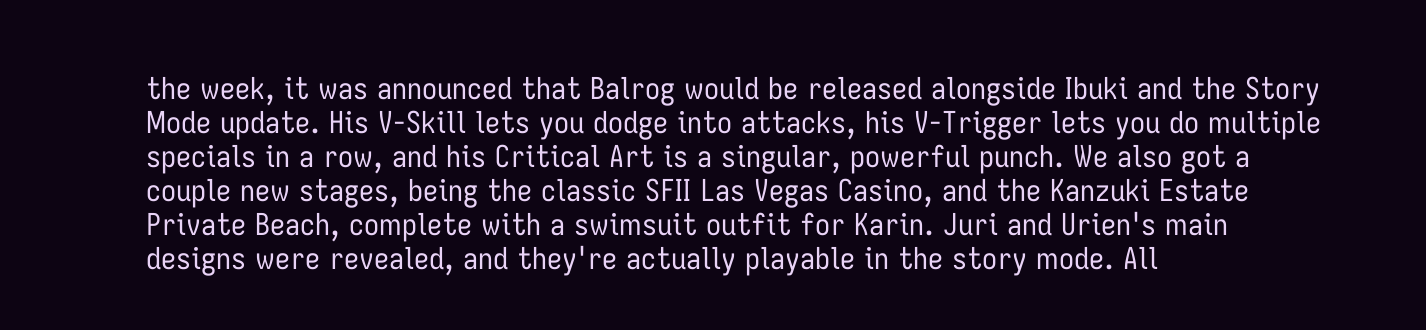the week, it was announced that Balrog would be released alongside Ibuki and the Story Mode update. His V-Skill lets you dodge into attacks, his V-Trigger lets you do multiple specials in a row, and his Critical Art is a singular, powerful punch. We also got a couple new stages, being the classic SFII Las Vegas Casino, and the Kanzuki Estate Private Beach, complete with a swimsuit outfit for Karin. Juri and Urien's main designs were revealed, and they're actually playable in the story mode. All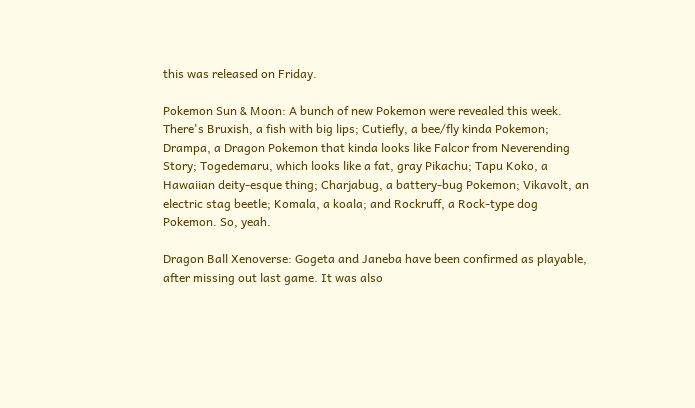this was released on Friday.

Pokemon Sun & Moon: A bunch of new Pokemon were revealed this week. There's Bruxish, a fish with big lips; Cutiefly, a bee/fly kinda Pokemon; Drampa, a Dragon Pokemon that kinda looks like Falcor from Neverending Story; Togedemaru, which looks like a fat, gray Pikachu; Tapu Koko, a Hawaiian deity-esque thing; Charjabug, a battery-bug Pokemon; Vikavolt, an electric stag beetle; Komala, a koala; and Rockruff, a Rock-type dog Pokemon. So, yeah.

Dragon Ball Xenoverse: Gogeta and Janeba have been confirmed as playable, after missing out last game. It was also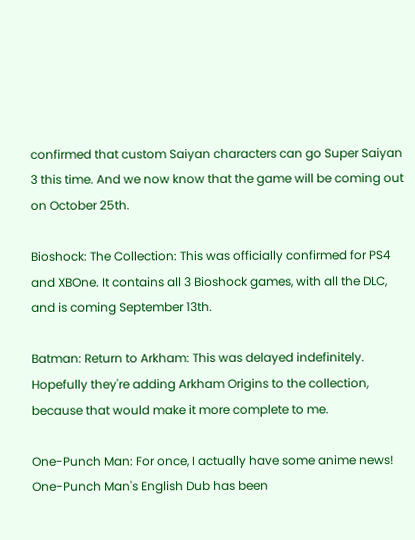confirmed that custom Saiyan characters can go Super Saiyan 3 this time. And we now know that the game will be coming out on October 25th.

Bioshock: The Collection: This was officially confirmed for PS4 and XBOne. It contains all 3 Bioshock games, with all the DLC, and is coming September 13th.

Batman: Return to Arkham: This was delayed indefinitely. Hopefully they're adding Arkham Origins to the collection, because that would make it more complete to me.

One-Punch Man: For once, I actually have some anime news! One-Punch Man's English Dub has been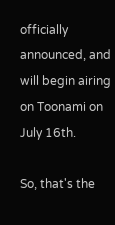officially announced, and will begin airing on Toonami on July 16th.

So, that's the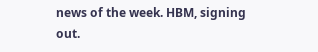news of the week. HBM, signing out.